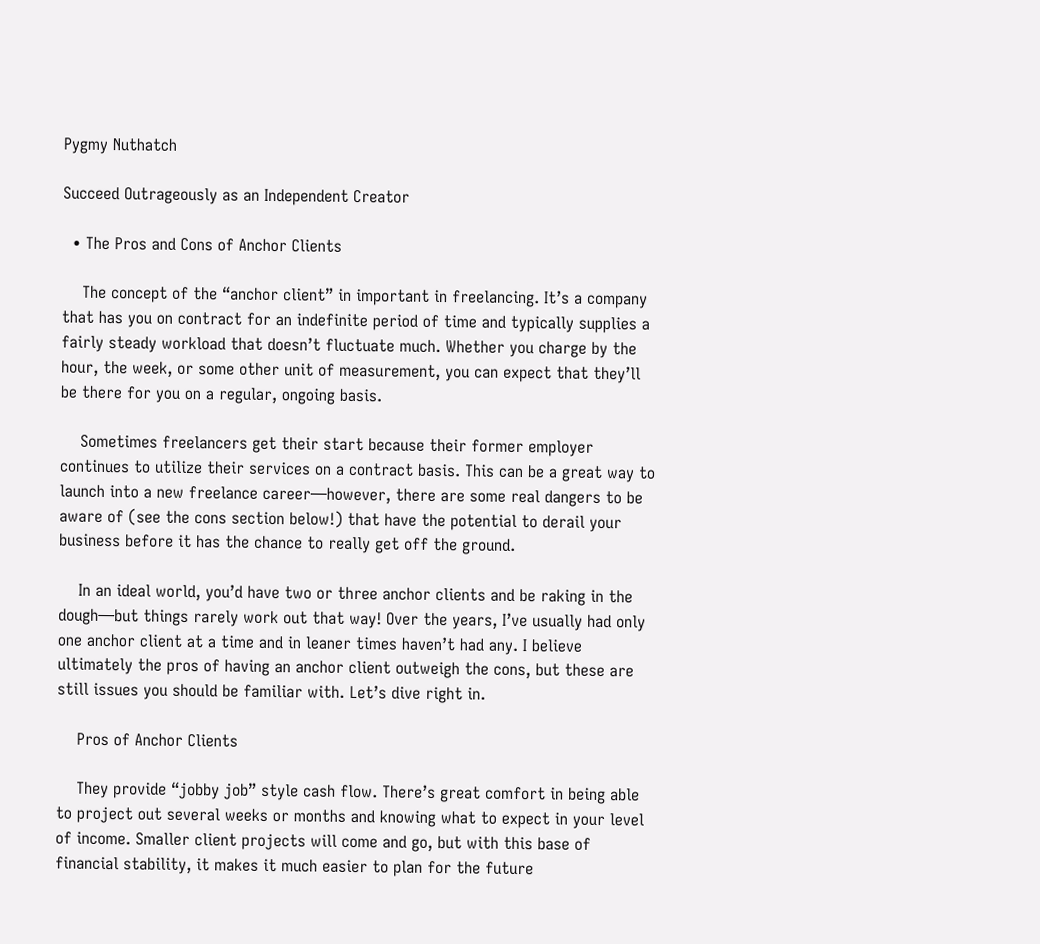Pygmy Nuthatch

Succeed Outrageously as an Independent Creator

  • The Pros and Cons of Anchor Clients

    The concept of the “anchor client” in important in freelancing. It’s a company that has you on contract for an indefinite period of time and typically supplies a fairly steady workload that doesn’t fluctuate much. Whether you charge by the hour, the week, or some other unit of measurement, you can expect that they’ll be there for you on a regular, ongoing basis.

    Sometimes freelancers get their start because their former employer continues to utilize their services on a contract basis. This can be a great way to launch into a new freelance career—however, there are some real dangers to be aware of (see the cons section below!) that have the potential to derail your business before it has the chance to really get off the ground.

    In an ideal world, you’d have two or three anchor clients and be raking in the dough—but things rarely work out that way! Over the years, I’ve usually had only one anchor client at a time and in leaner times haven’t had any. I believe ultimately the pros of having an anchor client outweigh the cons, but these are still issues you should be familiar with. Let’s dive right in.

    Pros of Anchor Clients

    They provide “jobby job” style cash flow. There’s great comfort in being able to project out several weeks or months and knowing what to expect in your level of income. Smaller client projects will come and go, but with this base of financial stability, it makes it much easier to plan for the future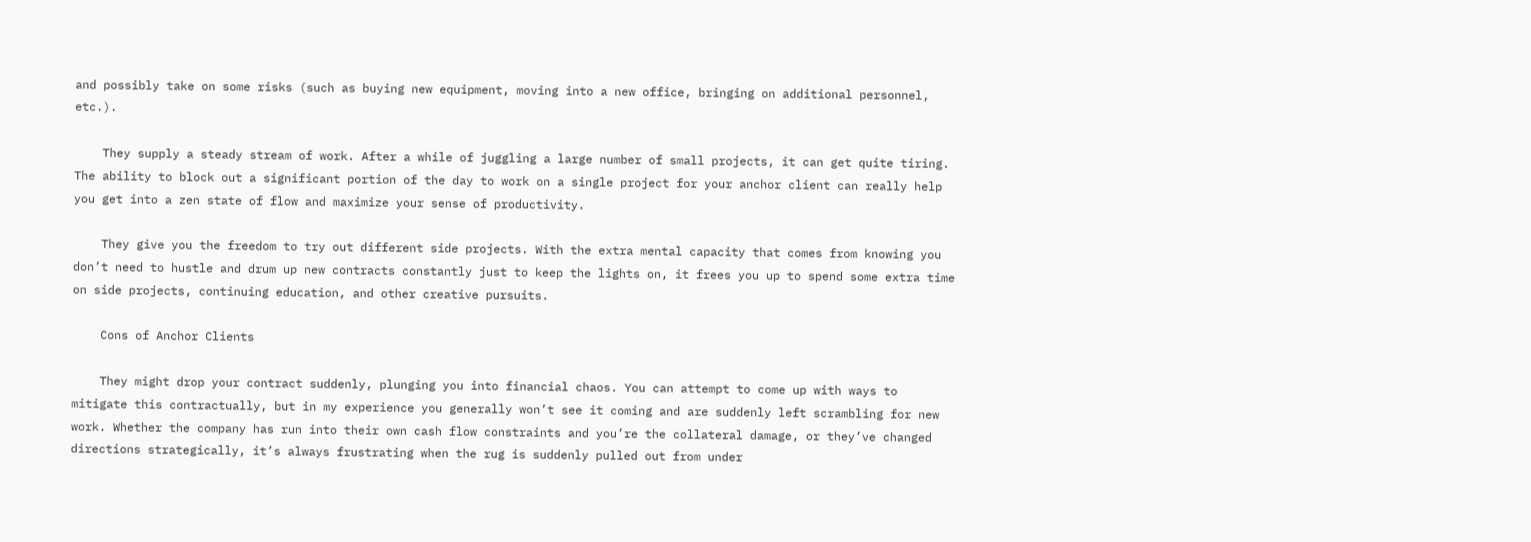and possibly take on some risks (such as buying new equipment, moving into a new office, bringing on additional personnel, etc.).

    They supply a steady stream of work. After a while of juggling a large number of small projects, it can get quite tiring. The ability to block out a significant portion of the day to work on a single project for your anchor client can really help you get into a zen state of flow and maximize your sense of productivity.

    They give you the freedom to try out different side projects. With the extra mental capacity that comes from knowing you don’t need to hustle and drum up new contracts constantly just to keep the lights on, it frees you up to spend some extra time on side projects, continuing education, and other creative pursuits.

    Cons of Anchor Clients

    They might drop your contract suddenly, plunging you into financial chaos. You can attempt to come up with ways to mitigate this contractually, but in my experience you generally won’t see it coming and are suddenly left scrambling for new work. Whether the company has run into their own cash flow constraints and you’re the collateral damage, or they’ve changed directions strategically, it’s always frustrating when the rug is suddenly pulled out from under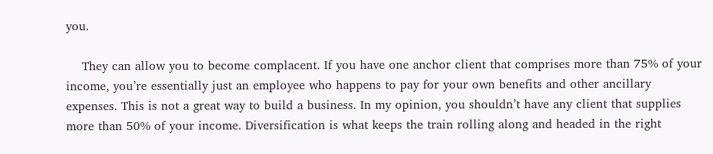you.

    They can allow you to become complacent. If you have one anchor client that comprises more than 75% of your income, you’re essentially just an employee who happens to pay for your own benefits and other ancillary expenses. This is not a great way to build a business. In my opinion, you shouldn’t have any client that supplies more than 50% of your income. Diversification is what keeps the train rolling along and headed in the right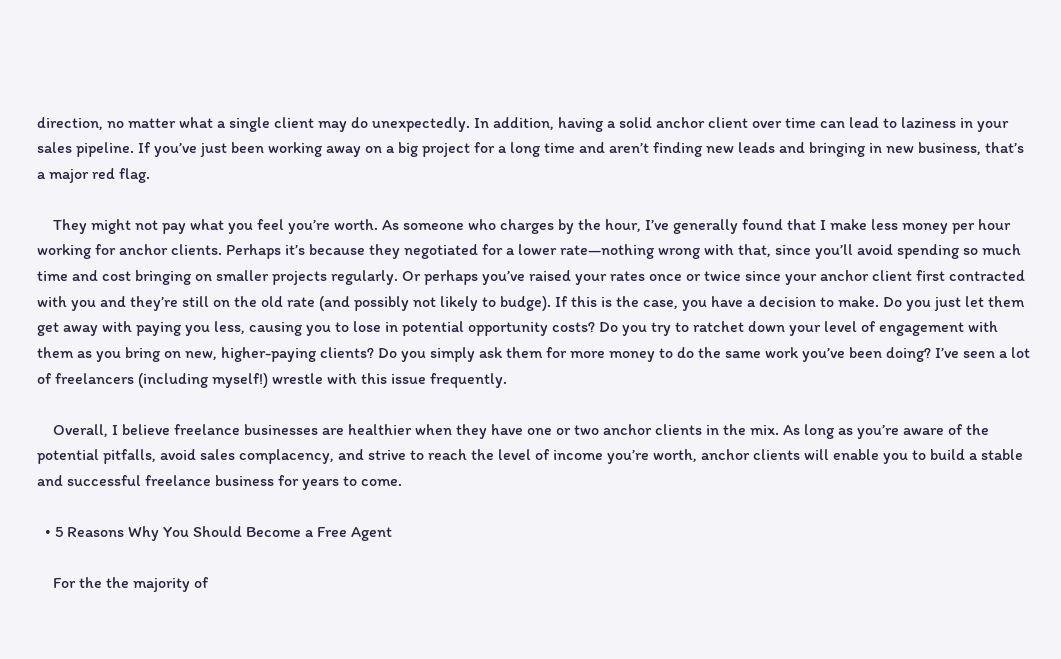direction, no matter what a single client may do unexpectedly. In addition, having a solid anchor client over time can lead to laziness in your sales pipeline. If you’ve just been working away on a big project for a long time and aren’t finding new leads and bringing in new business, that’s a major red flag.

    They might not pay what you feel you’re worth. As someone who charges by the hour, I’ve generally found that I make less money per hour working for anchor clients. Perhaps it’s because they negotiated for a lower rate—nothing wrong with that, since you’ll avoid spending so much time and cost bringing on smaller projects regularly. Or perhaps you’ve raised your rates once or twice since your anchor client first contracted with you and they’re still on the old rate (and possibly not likely to budge). If this is the case, you have a decision to make. Do you just let them get away with paying you less, causing you to lose in potential opportunity costs? Do you try to ratchet down your level of engagement with them as you bring on new, higher-paying clients? Do you simply ask them for more money to do the same work you’ve been doing? I’ve seen a lot of freelancers (including myself!) wrestle with this issue frequently.

    Overall, I believe freelance businesses are healthier when they have one or two anchor clients in the mix. As long as you’re aware of the potential pitfalls, avoid sales complacency, and strive to reach the level of income you’re worth, anchor clients will enable you to build a stable and successful freelance business for years to come.

  • 5 Reasons Why You Should Become a Free Agent

    For the the majority of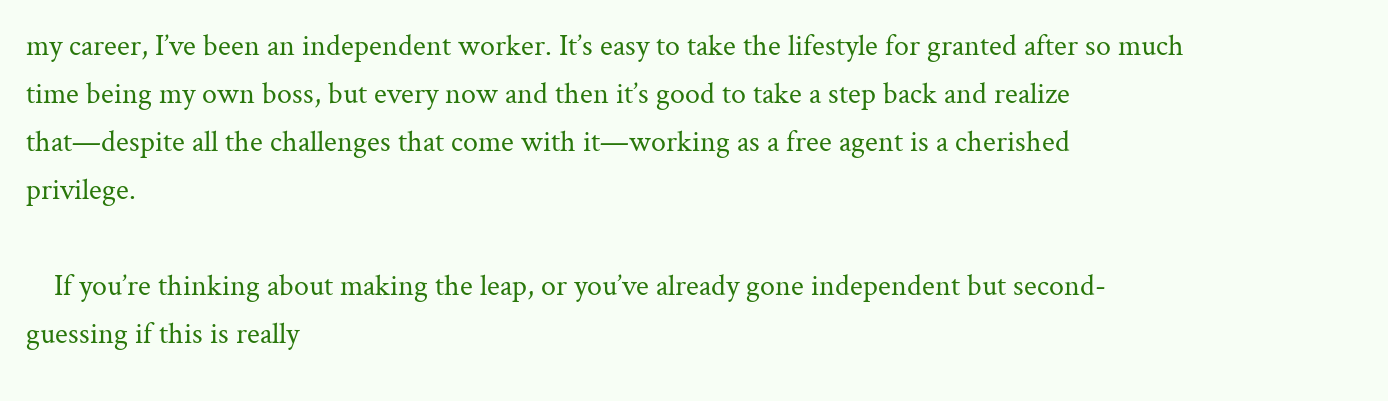my career, I’ve been an independent worker. It’s easy to take the lifestyle for granted after so much time being my own boss, but every now and then it’s good to take a step back and realize that—despite all the challenges that come with it—working as a free agent is a cherished privilege.

    If you’re thinking about making the leap, or you’ve already gone independent but second-guessing if this is really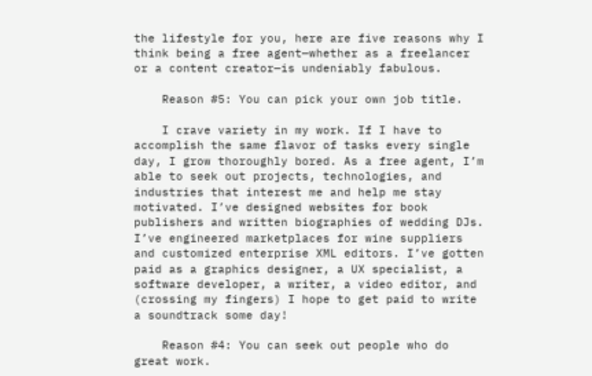the lifestyle for you, here are five reasons why I think being a free agent—whether as a freelancer or a content creator—is undeniably fabulous.

    Reason #5: You can pick your own job title.

    I crave variety in my work. If I have to accomplish the same flavor of tasks every single day, I grow thoroughly bored. As a free agent, I’m able to seek out projects, technologies, and industries that interest me and help me stay motivated. I’ve designed websites for book publishers and written biographies of wedding DJs. I’ve engineered marketplaces for wine suppliers and customized enterprise XML editors. I’ve gotten paid as a graphics designer, a UX specialist, a software developer, a writer, a video editor, and (crossing my fingers) I hope to get paid to write a soundtrack some day!

    Reason #4: You can seek out people who do great work.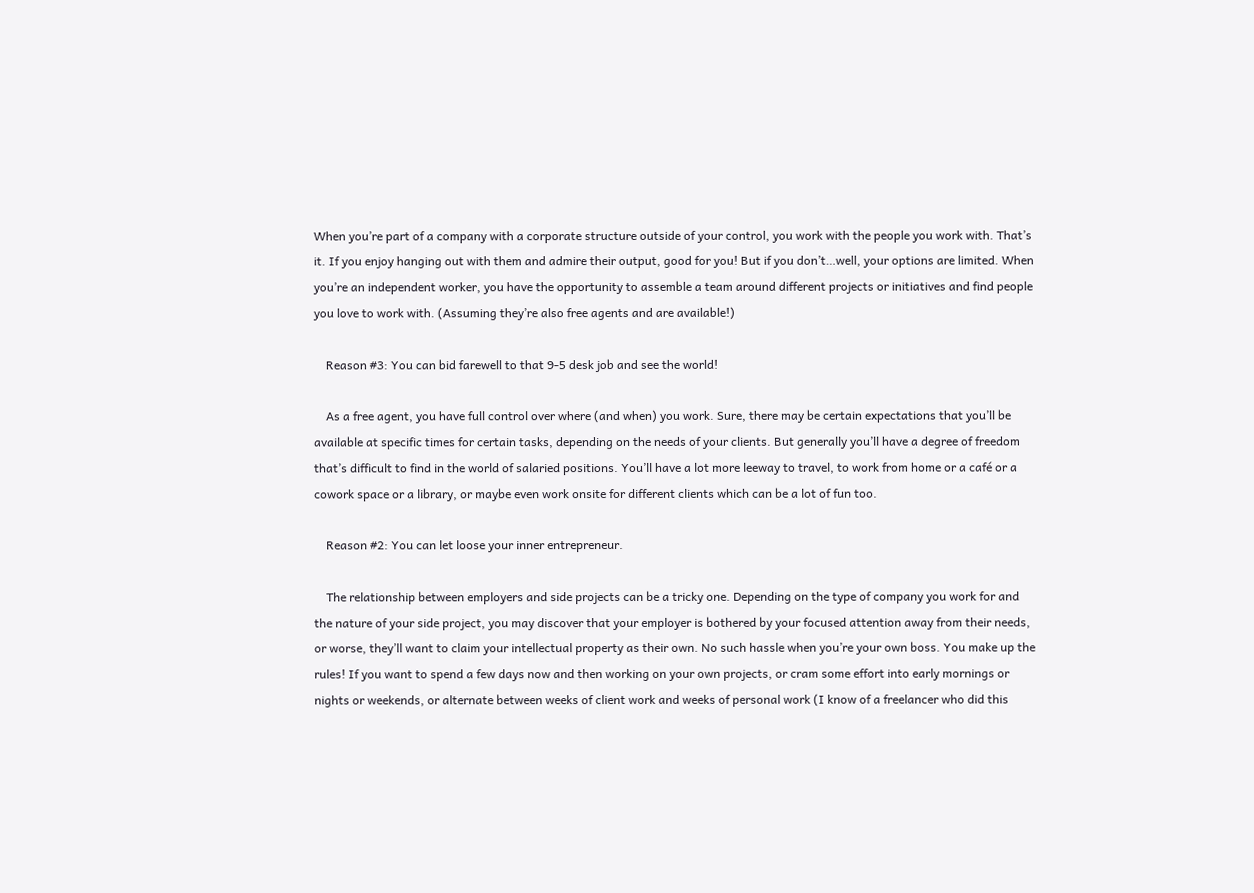When you’re part of a company with a corporate structure outside of your control, you work with the people you work with. That’s it. If you enjoy hanging out with them and admire their output, good for you! But if you don’t…well, your options are limited. When you’re an independent worker, you have the opportunity to assemble a team around different projects or initiatives and find people you love to work with. (Assuming they’re also free agents and are available!)

    Reason #3: You can bid farewell to that 9-5 desk job and see the world!

    As a free agent, you have full control over where (and when) you work. Sure, there may be certain expectations that you’ll be available at specific times for certain tasks, depending on the needs of your clients. But generally you’ll have a degree of freedom that’s difficult to find in the world of salaried positions. You’ll have a lot more leeway to travel, to work from home or a café or a cowork space or a library, or maybe even work onsite for different clients which can be a lot of fun too.

    Reason #2: You can let loose your inner entrepreneur.

    The relationship between employers and side projects can be a tricky one. Depending on the type of company you work for and the nature of your side project, you may discover that your employer is bothered by your focused attention away from their needs, or worse, they’ll want to claim your intellectual property as their own. No such hassle when you’re your own boss. You make up the rules! If you want to spend a few days now and then working on your own projects, or cram some effort into early mornings or nights or weekends, or alternate between weeks of client work and weeks of personal work (I know of a freelancer who did this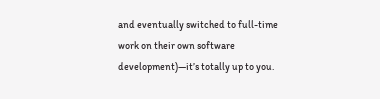and eventually switched to full-time work on their own software development)—it’s totally up to you.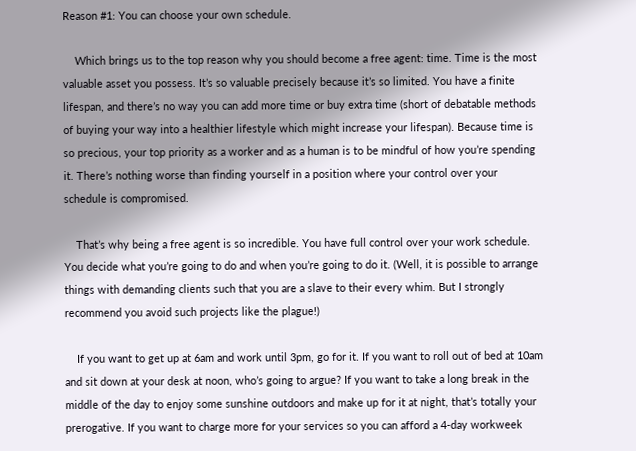Reason #1: You can choose your own schedule.

    Which brings us to the top reason why you should become a free agent: time. Time is the most valuable asset you possess. It’s so valuable precisely because it’s so limited. You have a finite lifespan, and there’s no way you can add more time or buy extra time (short of debatable methods of buying your way into a healthier lifestyle which might increase your lifespan). Because time is so precious, your top priority as a worker and as a human is to be mindful of how you’re spending it. There’s nothing worse than finding yourself in a position where your control over your schedule is compromised.

    That’s why being a free agent is so incredible. You have full control over your work schedule. You decide what you’re going to do and when you’re going to do it. (Well, it is possible to arrange things with demanding clients such that you are a slave to their every whim. But I strongly recommend you avoid such projects like the plague!)

    If you want to get up at 6am and work until 3pm, go for it. If you want to roll out of bed at 10am and sit down at your desk at noon, who’s going to argue? If you want to take a long break in the middle of the day to enjoy some sunshine outdoors and make up for it at night, that’s totally your prerogative. If you want to charge more for your services so you can afford a 4-day workweek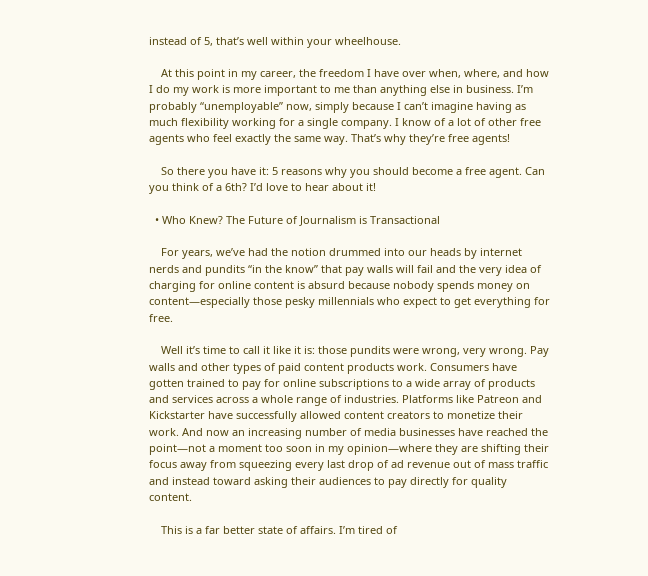instead of 5, that’s well within your wheelhouse.

    At this point in my career, the freedom I have over when, where, and how I do my work is more important to me than anything else in business. I’m probably “unemployable” now, simply because I can’t imagine having as much flexibility working for a single company. I know of a lot of other free agents who feel exactly the same way. That’s why they’re free agents!

    So there you have it: 5 reasons why you should become a free agent. Can you think of a 6th? I’d love to hear about it!

  • Who Knew? The Future of Journalism is Transactional

    For years, we’ve had the notion drummed into our heads by internet nerds and pundits “in the know” that pay walls will fail and the very idea of charging for online content is absurd because nobody spends money on content—especially those pesky millennials who expect to get everything for free.

    Well it’s time to call it like it is: those pundits were wrong, very wrong. Pay walls and other types of paid content products work. Consumers have gotten trained to pay for online subscriptions to a wide array of products and services across a whole range of industries. Platforms like Patreon and Kickstarter have successfully allowed content creators to monetize their work. And now an increasing number of media businesses have reached the point—not a moment too soon in my opinion—where they are shifting their focus away from squeezing every last drop of ad revenue out of mass traffic and instead toward asking their audiences to pay directly for quality content.

    This is a far better state of affairs. I’m tired of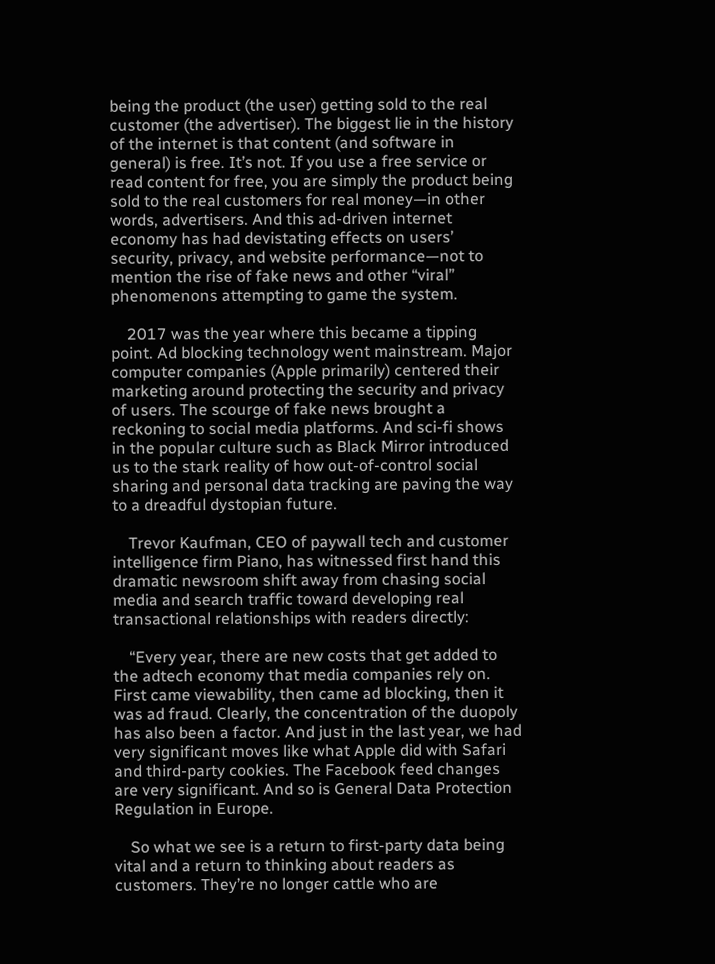being the product (the user) getting sold to the real customer (the advertiser). The biggest lie in the history of the internet is that content (and software in general) is free. It’s not. If you use a free service or read content for free, you are simply the product being sold to the real customers for real money—in other words, advertisers. And this ad-driven internet economy has had devistating effects on users’ security, privacy, and website performance—not to mention the rise of fake news and other “viral” phenomenons attempting to game the system.

    2017 was the year where this became a tipping point. Ad blocking technology went mainstream. Major computer companies (Apple primarily) centered their marketing around protecting the security and privacy of users. The scourge of fake news brought a reckoning to social media platforms. And sci-fi shows in the popular culture such as Black Mirror introduced us to the stark reality of how out-of-control social sharing and personal data tracking are paving the way to a dreadful dystopian future.

    Trevor Kaufman, CEO of paywall tech and customer intelligence firm Piano, has witnessed first hand this dramatic newsroom shift away from chasing social media and search traffic toward developing real transactional relationships with readers directly:

    “Every year, there are new costs that get added to the adtech economy that media companies rely on. First came viewability, then came ad blocking, then it was ad fraud. Clearly, the concentration of the duopoly has also been a factor. And just in the last year, we had very significant moves like what Apple did with Safari and third-party cookies. The Facebook feed changes are very significant. And so is General Data Protection Regulation in Europe.

    So what we see is a return to first-party data being vital and a return to thinking about readers as customers. They’re no longer cattle who are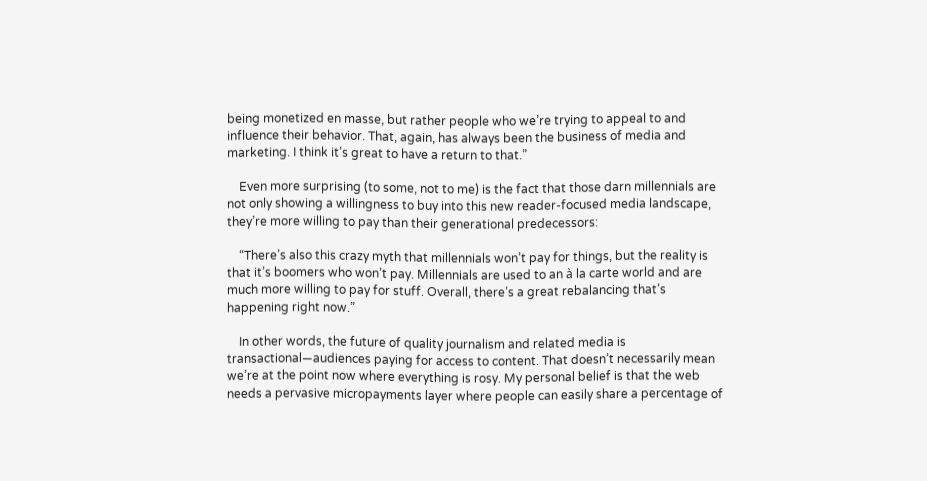being monetized en masse, but rather people who we’re trying to appeal to and influence their behavior. That, again, has always been the business of media and marketing. I think it’s great to have a return to that.”

    Even more surprising (to some, not to me) is the fact that those darn millennials are not only showing a willingness to buy into this new reader-focused media landscape, they’re more willing to pay than their generational predecessors:

    “There’s also this crazy myth that millennials won’t pay for things, but the reality is that it’s boomers who won’t pay. Millennials are used to an à la carte world and are much more willing to pay for stuff. Overall, there’s a great rebalancing that’s happening right now.”

    In other words, the future of quality journalism and related media is transactional—audiences paying for access to content. That doesn’t necessarily mean we’re at the point now where everything is rosy. My personal belief is that the web needs a pervasive micropayments layer where people can easily share a percentage of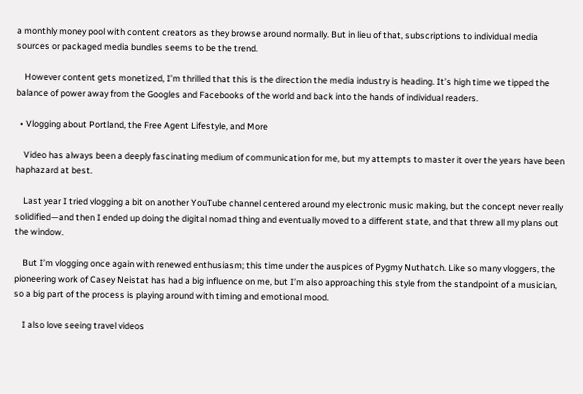a monthly money pool with content creators as they browse around normally. But in lieu of that, subscriptions to individual media sources or packaged media bundles seems to be the trend.

    However content gets monetized, I’m thrilled that this is the direction the media industry is heading. It’s high time we tipped the balance of power away from the Googles and Facebooks of the world and back into the hands of individual readers.

  • Vlogging about Portland, the Free Agent Lifestyle, and More

    Video has always been a deeply fascinating medium of communication for me, but my attempts to master it over the years have been haphazard at best.

    Last year I tried vlogging a bit on another YouTube channel centered around my electronic music making, but the concept never really solidified—and then I ended up doing the digital nomad thing and eventually moved to a different state, and that threw all my plans out the window.

    But I’m vlogging once again with renewed enthusiasm; this time under the auspices of Pygmy Nuthatch. Like so many vloggers, the pioneering work of Casey Neistat has had a big influence on me, but I’m also approaching this style from the standpoint of a musician, so a big part of the process is playing around with timing and emotional mood.

    I also love seeing travel videos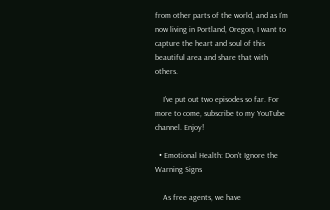from other parts of the world, and as I’m now living in Portland, Oregon, I want to capture the heart and soul of this beautiful area and share that with others.

    I’ve put out two episodes so far. For more to come, subscribe to my YouTube channel. Enjoy!

  • Emotional Health: Don't Ignore the Warning Signs

    As free agents, we have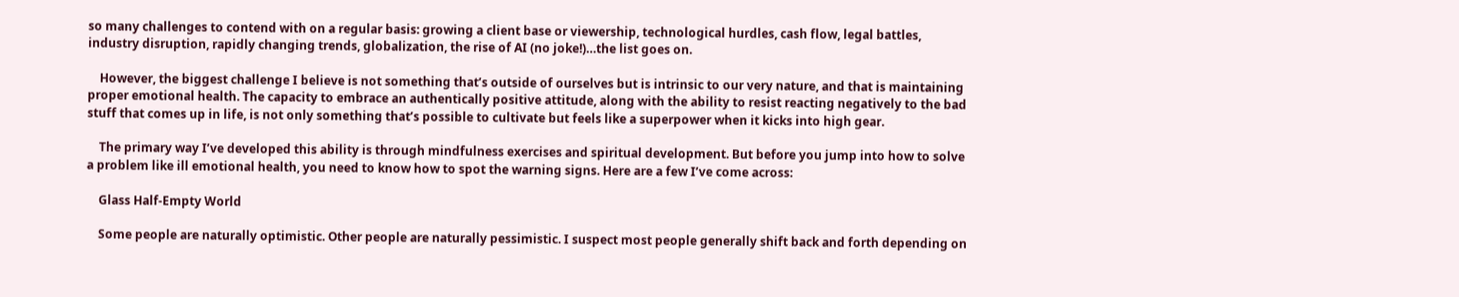so many challenges to contend with on a regular basis: growing a client base or viewership, technological hurdles, cash flow, legal battles, industry disruption, rapidly changing trends, globalization, the rise of AI (no joke!)…the list goes on.

    However, the biggest challenge I believe is not something that’s outside of ourselves but is intrinsic to our very nature, and that is maintaining proper emotional health. The capacity to embrace an authentically positive attitude, along with the ability to resist reacting negatively to the bad stuff that comes up in life, is not only something that’s possible to cultivate but feels like a superpower when it kicks into high gear.

    The primary way I’ve developed this ability is through mindfulness exercises and spiritual development. But before you jump into how to solve a problem like ill emotional health, you need to know how to spot the warning signs. Here are a few I’ve come across:

    Glass Half-Empty World

    Some people are naturally optimistic. Other people are naturally pessimistic. I suspect most people generally shift back and forth depending on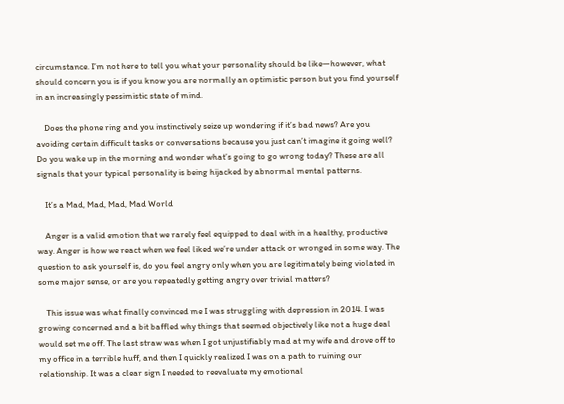circumstance. I’m not here to tell you what your personality should be like—however, what should concern you is if you know you are normally an optimistic person but you find yourself in an increasingly pessimistic state of mind.

    Does the phone ring and you instinctively seize up wondering if it’s bad news? Are you avoiding certain difficult tasks or conversations because you just can’t imagine it going well? Do you wake up in the morning and wonder what’s going to go wrong today? These are all signals that your typical personality is being hijacked by abnormal mental patterns.

    It’s a Mad, Mad, Mad, Mad World

    Anger is a valid emotion that we rarely feel equipped to deal with in a healthy, productive way. Anger is how we react when we feel liked we’re under attack or wronged in some way. The question to ask yourself is, do you feel angry only when you are legitimately being violated in some major sense, or are you repeatedly getting angry over trivial matters?

    This issue was what finally convinced me I was struggling with depression in 2014. I was growing concerned and a bit baffled why things that seemed objectively like not a huge deal would set me off. The last straw was when I got unjustifiably mad at my wife and drove off to my office in a terrible huff, and then I quickly realized I was on a path to ruining our relationship. It was a clear sign I needed to reevaluate my emotional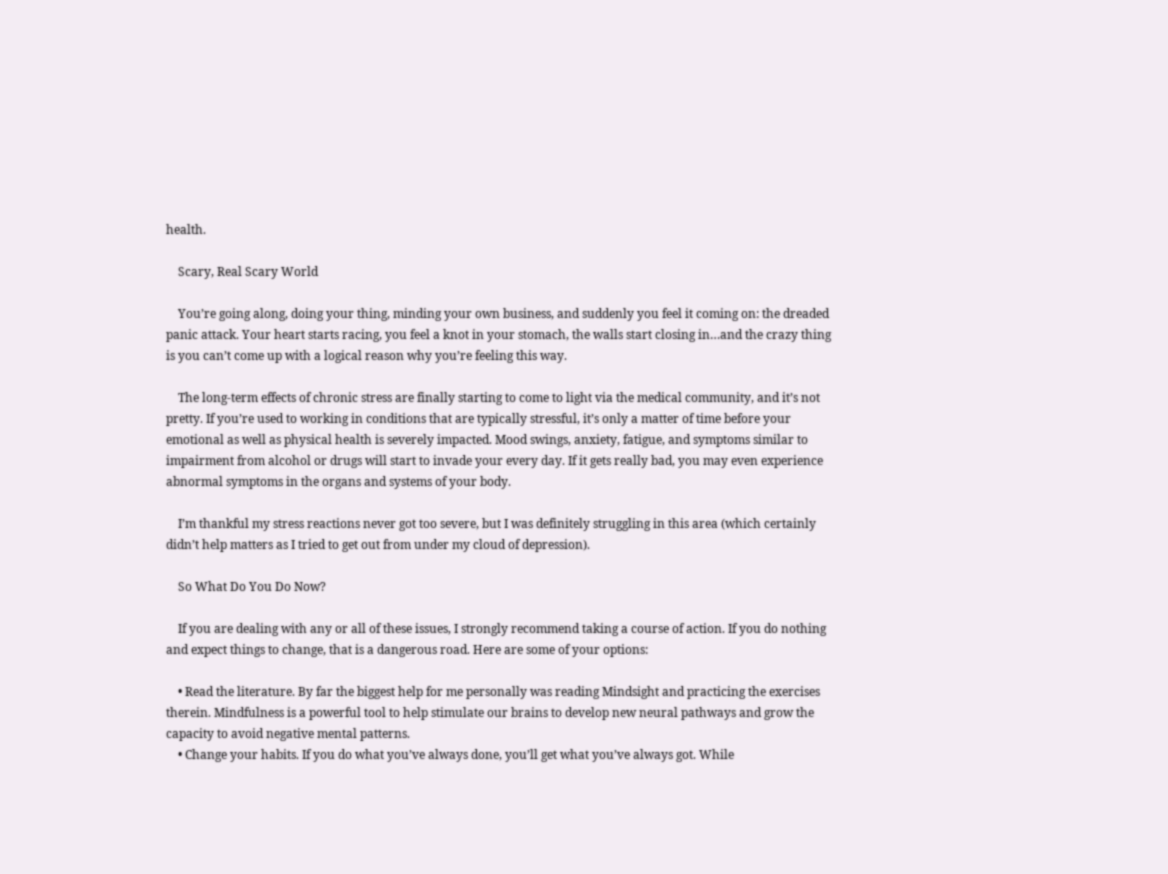health.

    Scary, Real Scary World

    You’re going along, doing your thing, minding your own business, and suddenly you feel it coming on: the dreaded panic attack. Your heart starts racing, you feel a knot in your stomach, the walls start closing in…and the crazy thing is you can’t come up with a logical reason why you’re feeling this way.

    The long-term effects of chronic stress are finally starting to come to light via the medical community, and it’s not pretty. If you’re used to working in conditions that are typically stressful, it’s only a matter of time before your emotional as well as physical health is severely impacted. Mood swings, anxiety, fatigue, and symptoms similar to impairment from alcohol or drugs will start to invade your every day. If it gets really bad, you may even experience abnormal symptoms in the organs and systems of your body.

    I’m thankful my stress reactions never got too severe, but I was definitely struggling in this area (which certainly didn’t help matters as I tried to get out from under my cloud of depression).

    So What Do You Do Now?

    If you are dealing with any or all of these issues, I strongly recommend taking a course of action. If you do nothing and expect things to change, that is a dangerous road. Here are some of your options:

    • Read the literature. By far the biggest help for me personally was reading Mindsight and practicing the exercises therein. Mindfulness is a powerful tool to help stimulate our brains to develop new neural pathways and grow the capacity to avoid negative mental patterns.
    • Change your habits. If you do what you’ve always done, you’ll get what you’ve always got. While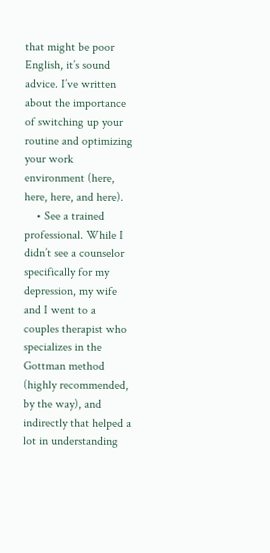that might be poor English, it’s sound advice. I’ve written about the importance of switching up your routine and optimizing your work environment (here, here, here, and here).
    • See a trained professional. While I didn’t see a counselor specifically for my depression, my wife and I went to a couples therapist who specializes in the Gottman method (highly recommended, by the way), and indirectly that helped a lot in understanding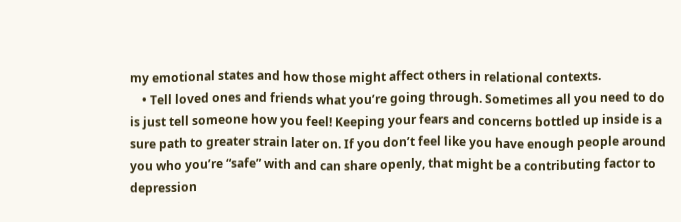my emotional states and how those might affect others in relational contexts.
    • Tell loved ones and friends what you’re going through. Sometimes all you need to do is just tell someone how you feel! Keeping your fears and concerns bottled up inside is a sure path to greater strain later on. If you don’t feel like you have enough people around you who you’re “safe” with and can share openly, that might be a contributing factor to depression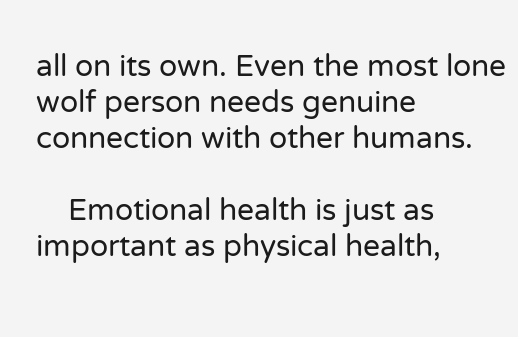all on its own. Even the most lone wolf person needs genuine connection with other humans.

    Emotional health is just as important as physical health,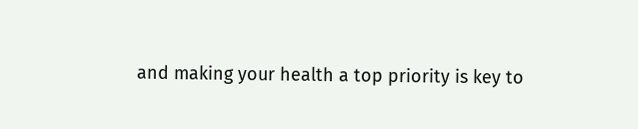and making your health a top priority is key to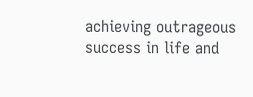achieving outrageous success in life and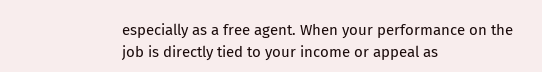especially as a free agent. When your performance on the job is directly tied to your income or appeal as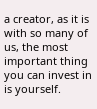a creator, as it is with so many of us, the most important thing you can invest in is yourself.